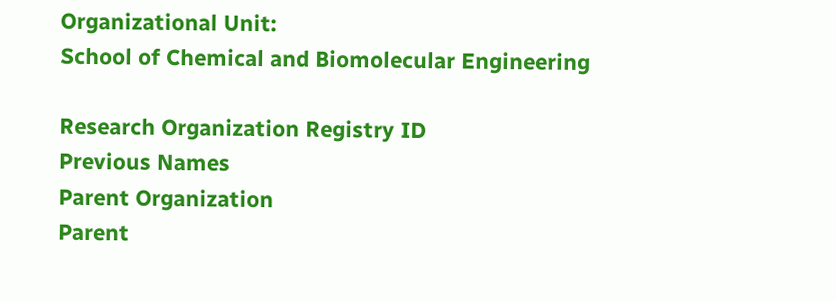Organizational Unit:
School of Chemical and Biomolecular Engineering

Research Organization Registry ID
Previous Names
Parent Organization
Parent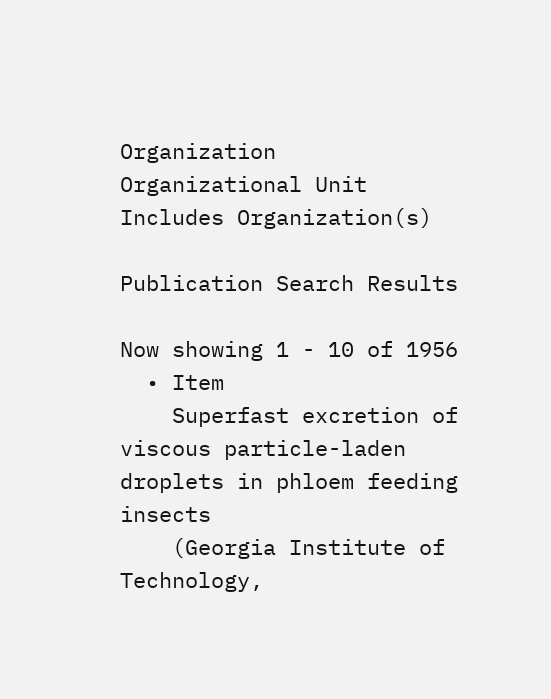Organization
Organizational Unit
Includes Organization(s)

Publication Search Results

Now showing 1 - 10 of 1956
  • Item
    Superfast excretion of viscous particle-laden droplets in phloem feeding insects
    (Georgia Institute of Technology,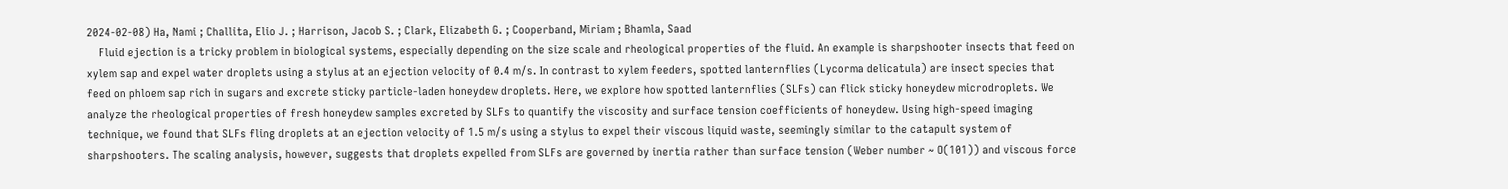2024-02-08) Ha, Nami ; Challita, Elio J. ; Harrison, Jacob S. ; Clark, Elizabeth G. ; Cooperband, Miriam ; Bhamla, Saad
    Fluid ejection is a tricky problem in biological systems, especially depending on the size scale and rheological properties of the fluid. An example is sharpshooter insects that feed on xylem sap and expel water droplets using a stylus at an ejection velocity of 0.4 m/s. In contrast to xylem feeders, spotted lanternflies (Lycorma delicatula) are insect species that feed on phloem sap rich in sugars and excrete sticky particle-laden honeydew droplets. Here, we explore how spotted lanternflies (SLFs) can flick sticky honeydew microdroplets. We analyze the rheological properties of fresh honeydew samples excreted by SLFs to quantify the viscosity and surface tension coefficients of honeydew. Using high-speed imaging technique, we found that SLFs fling droplets at an ejection velocity of 1.5 m/s using a stylus to expel their viscous liquid waste, seemingly similar to the catapult system of sharpshooters. The scaling analysis, however, suggests that droplets expelled from SLFs are governed by inertia rather than surface tension (Weber number ~ O(101)) and viscous force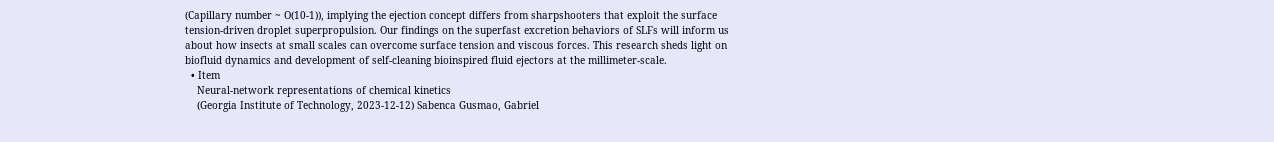(Capillary number ~ O(10-1)), implying the ejection concept differs from sharpshooters that exploit the surface tension-driven droplet superpropulsion. Our findings on the superfast excretion behaviors of SLFs will inform us about how insects at small scales can overcome surface tension and viscous forces. This research sheds light on biofluid dynamics and development of self-cleaning bioinspired fluid ejectors at the millimeter-scale.
  • Item
    Neural-network representations of chemical kinetics
    (Georgia Institute of Technology, 2023-12-12) Sabenca Gusmao, Gabriel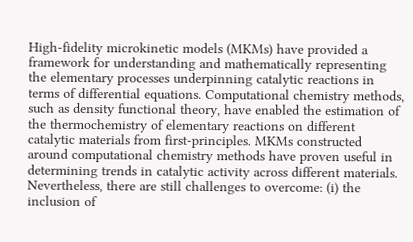High-fidelity microkinetic models (MKMs) have provided a framework for understanding and mathematically representing the elementary processes underpinning catalytic reactions in terms of differential equations. Computational chemistry methods, such as density functional theory, have enabled the estimation of the thermochemistry of elementary reactions on different catalytic materials from first-principles. MKMs constructed around computational chemistry methods have proven useful in determining trends in catalytic activity across different materials. Nevertheless, there are still challenges to overcome: (i) the inclusion of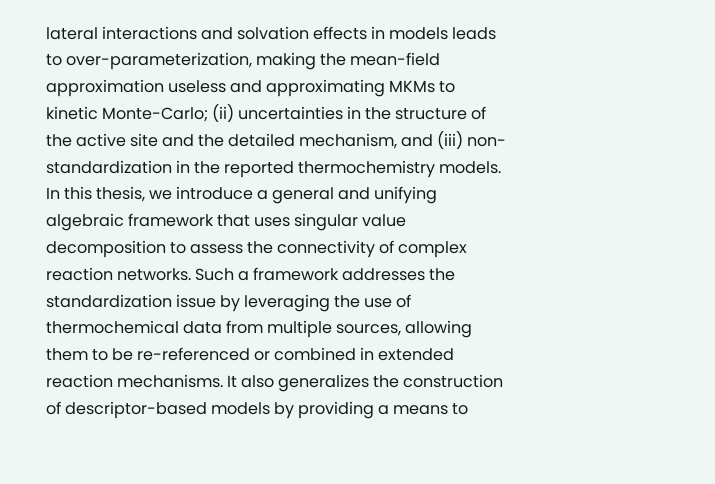lateral interactions and solvation effects in models leads to over-parameterization, making the mean-field approximation useless and approximating MKMs to kinetic Monte-Carlo; (ii) uncertainties in the structure of the active site and the detailed mechanism, and (iii) non-standardization in the reported thermochemistry models. In this thesis, we introduce a general and unifying algebraic framework that uses singular value decomposition to assess the connectivity of complex reaction networks. Such a framework addresses the standardization issue by leveraging the use of thermochemical data from multiple sources, allowing them to be re-referenced or combined in extended reaction mechanisms. It also generalizes the construction of descriptor-based models by providing a means to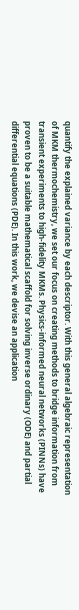quantify the explained variance by each descriptor. With this general algebraic representation of MKM thermochemistry, we set our focus on creating methods to bridge information from transient experiments to high-fidelity MKMs. Physics-informed neural networks (PINNs) have proven to be a suitable mathematical scaffold for solving inverse ordinary (ODE) and partial differential equations (PDE). In this work, we devise an application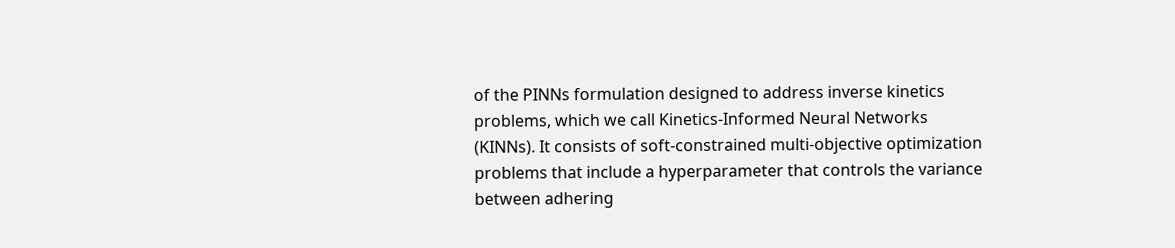of the PINNs formulation designed to address inverse kinetics problems, which we call Kinetics-Informed Neural Networks (KINNs). It consists of soft-constrained multi-objective optimization problems that include a hyperparameter that controls the variance between adhering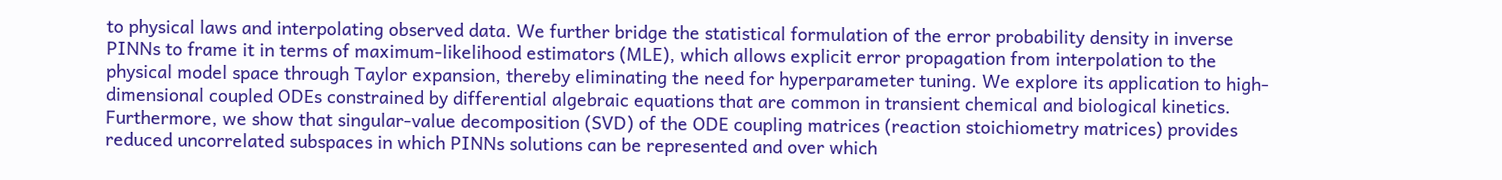to physical laws and interpolating observed data. We further bridge the statistical formulation of the error probability density in inverse PINNs to frame it in terms of maximum-likelihood estimators (MLE), which allows explicit error propagation from interpolation to the physical model space through Taylor expansion, thereby eliminating the need for hyperparameter tuning. We explore its application to high-dimensional coupled ODEs constrained by differential algebraic equations that are common in transient chemical and biological kinetics. Furthermore, we show that singular-value decomposition (SVD) of the ODE coupling matrices (reaction stoichiometry matrices) provides reduced uncorrelated subspaces in which PINNs solutions can be represented and over which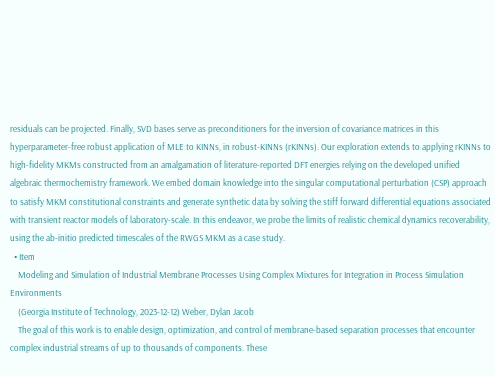residuals can be projected. Finally, SVD bases serve as preconditioners for the inversion of covariance matrices in this hyperparameter-free robust application of MLE to KINNs, in robust-KINNs (rKINNs). Our exploration extends to applying rKINNs to high-fidelity MKMs constructed from an amalgamation of literature-reported DFT energies relying on the developed unified algebraic thermochemistry framework. We embed domain knowledge into the singular computational perturbation (CSP) approach to satisfy MKM constitutional constraints and generate synthetic data by solving the stiff forward differential equations associated with transient reactor models of laboratory-scale. In this endeavor, we probe the limits of realistic chemical dynamics recoverability, using the ab-initio predicted timescales of the RWGS MKM as a case study.
  • Item
    Modeling and Simulation of Industrial Membrane Processes Using Complex Mixtures for Integration in Process Simulation Environments
    (Georgia Institute of Technology, 2023-12-12) Weber, Dylan Jacob
    The goal of this work is to enable design, optimization, and control of membrane-based separation processes that encounter complex industrial streams of up to thousands of components. These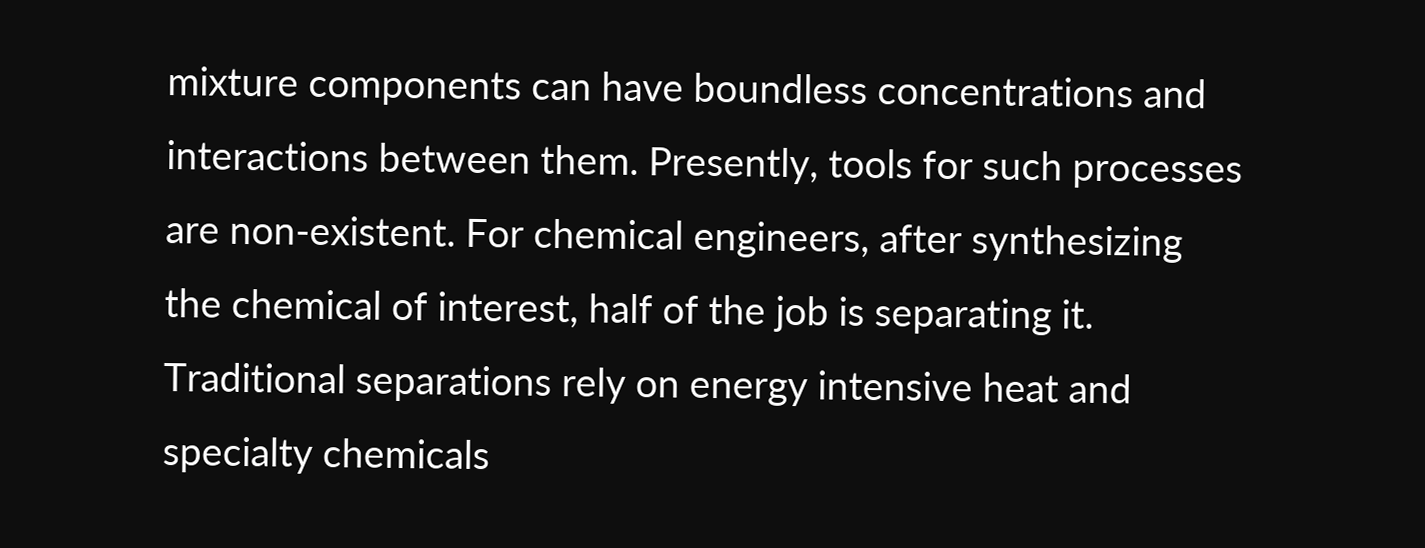mixture components can have boundless concentrations and interactions between them. Presently, tools for such processes are non-existent. For chemical engineers, after synthesizing the chemical of interest, half of the job is separating it. Traditional separations rely on energy intensive heat and specialty chemicals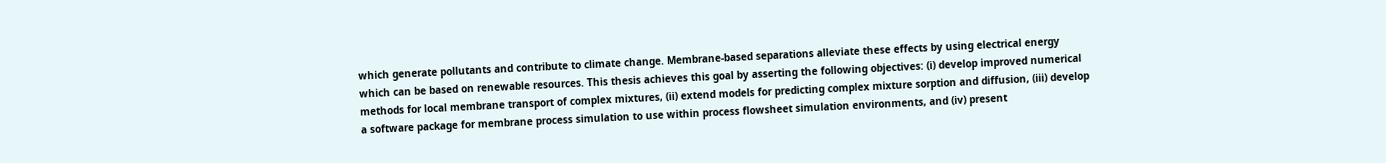which generate pollutants and contribute to climate change. Membrane-based separations alleviate these effects by using electrical energy which can be based on renewable resources. This thesis achieves this goal by asserting the following objectives: (i) develop improved numerical methods for local membrane transport of complex mixtures, (ii) extend models for predicting complex mixture sorption and diffusion, (iii) develop a software package for membrane process simulation to use within process flowsheet simulation environments, and (iv) present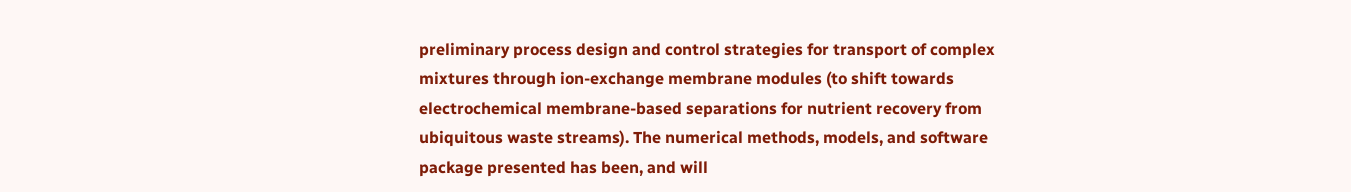preliminary process design and control strategies for transport of complex mixtures through ion-exchange membrane modules (to shift towards electrochemical membrane-based separations for nutrient recovery from ubiquitous waste streams). The numerical methods, models, and software package presented has been, and will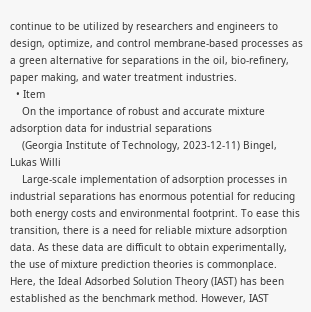continue to be utilized by researchers and engineers to design, optimize, and control membrane-based processes as a green alternative for separations in the oil, bio-refinery, paper making, and water treatment industries.
  • Item
    On the importance of robust and accurate mixture adsorption data for industrial separations
    (Georgia Institute of Technology, 2023-12-11) Bingel, Lukas Willi
    Large-scale implementation of adsorption processes in industrial separations has enormous potential for reducing both energy costs and environmental footprint. To ease this transition, there is a need for reliable mixture adsorption data. As these data are difficult to obtain experimentally, the use of mixture prediction theories is commonplace. Here, the Ideal Adsorbed Solution Theory (IAST) has been established as the benchmark method. However, IAST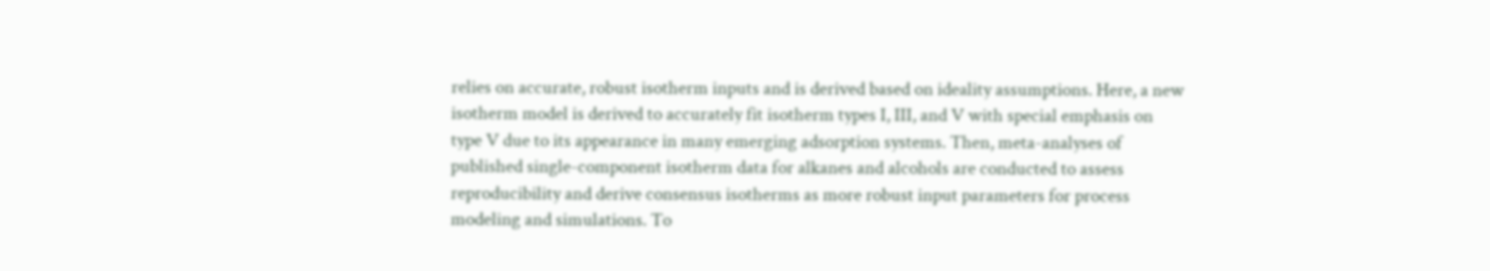relies on accurate, robust isotherm inputs and is derived based on ideality assumptions. Here, a new isotherm model is derived to accurately fit isotherm types I, III, and V with special emphasis on type V due to its appearance in many emerging adsorption systems. Then, meta-analyses of published single-component isotherm data for alkanes and alcohols are conducted to assess reproducibility and derive consensus isotherms as more robust input parameters for process modeling and simulations. To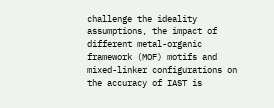challenge the ideality assumptions, the impact of different metal-organic framework (MOF) motifs and mixed-linker configurations on the accuracy of IAST is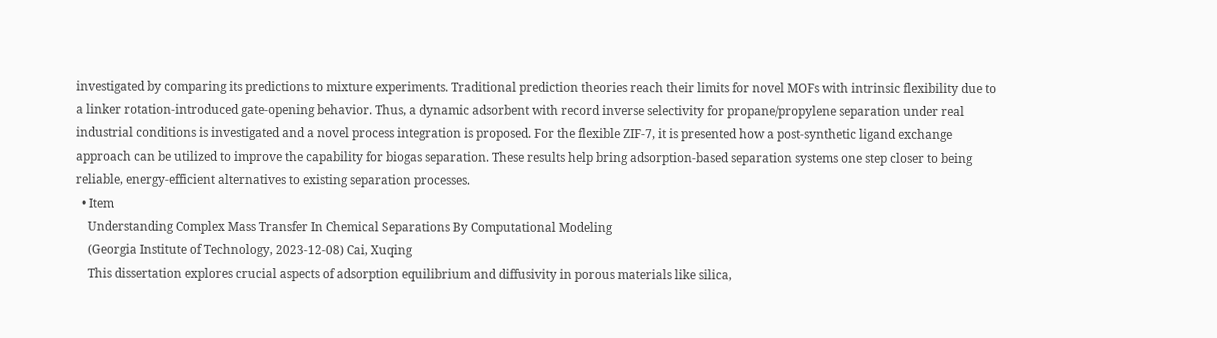investigated by comparing its predictions to mixture experiments. Traditional prediction theories reach their limits for novel MOFs with intrinsic flexibility due to a linker rotation-introduced gate-opening behavior. Thus, a dynamic adsorbent with record inverse selectivity for propane/propylene separation under real industrial conditions is investigated and a novel process integration is proposed. For the flexible ZIF-7, it is presented how a post-synthetic ligand exchange approach can be utilized to improve the capability for biogas separation. These results help bring adsorption-based separation systems one step closer to being reliable, energy-efficient alternatives to existing separation processes.
  • Item
    Understanding Complex Mass Transfer In Chemical Separations By Computational Modeling
    (Georgia Institute of Technology, 2023-12-08) Cai, Xuqing
    This dissertation explores crucial aspects of adsorption equilibrium and diffusivity in porous materials like silica,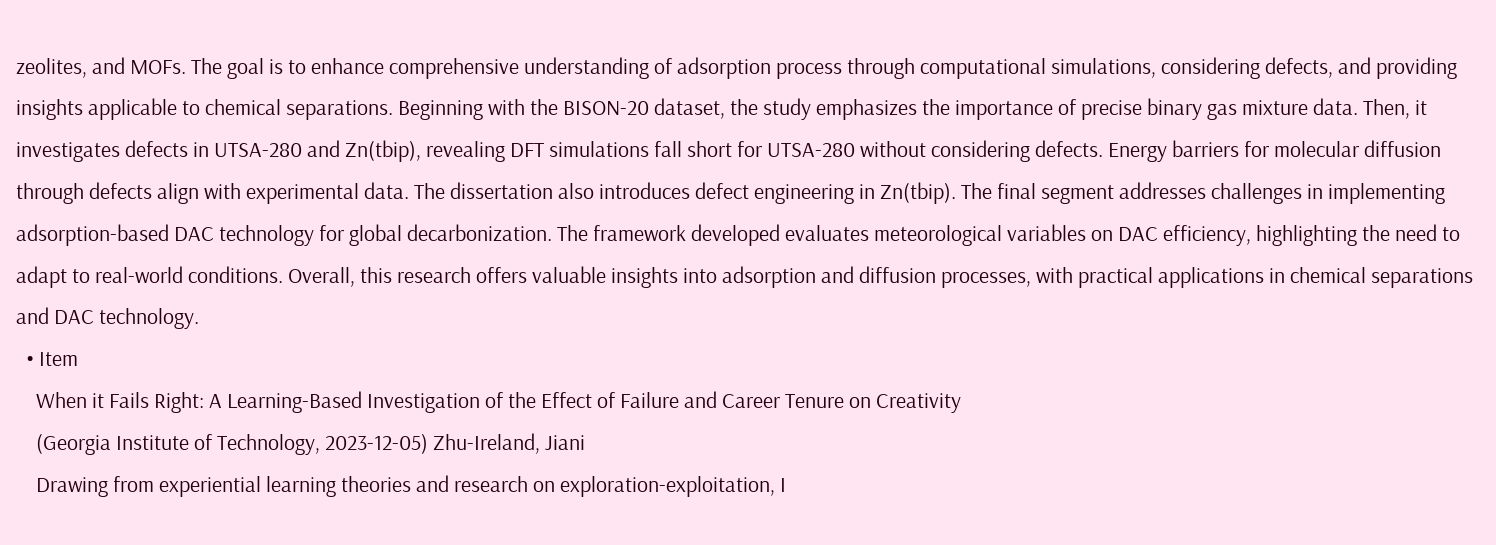zeolites, and MOFs. The goal is to enhance comprehensive understanding of adsorption process through computational simulations, considering defects, and providing insights applicable to chemical separations. Beginning with the BISON-20 dataset, the study emphasizes the importance of precise binary gas mixture data. Then, it investigates defects in UTSA-280 and Zn(tbip), revealing DFT simulations fall short for UTSA-280 without considering defects. Energy barriers for molecular diffusion through defects align with experimental data. The dissertation also introduces defect engineering in Zn(tbip). The final segment addresses challenges in implementing adsorption-based DAC technology for global decarbonization. The framework developed evaluates meteorological variables on DAC efficiency, highlighting the need to adapt to real-world conditions. Overall, this research offers valuable insights into adsorption and diffusion processes, with practical applications in chemical separations and DAC technology.
  • Item
    When it Fails Right: A Learning-Based Investigation of the Effect of Failure and Career Tenure on Creativity
    (Georgia Institute of Technology, 2023-12-05) Zhu-Ireland, Jiani
    Drawing from experiential learning theories and research on exploration-exploitation, I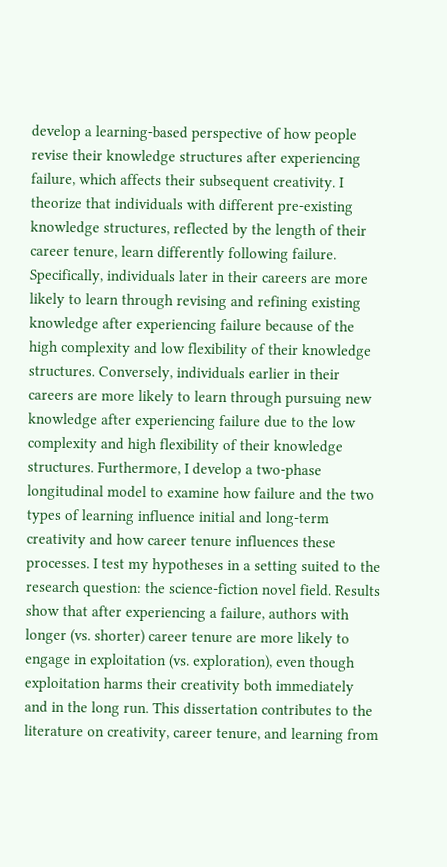develop a learning-based perspective of how people revise their knowledge structures after experiencing failure, which affects their subsequent creativity. I theorize that individuals with different pre-existing knowledge structures, reflected by the length of their career tenure, learn differently following failure. Specifically, individuals later in their careers are more likely to learn through revising and refining existing knowledge after experiencing failure because of the high complexity and low flexibility of their knowledge structures. Conversely, individuals earlier in their careers are more likely to learn through pursuing new knowledge after experiencing failure due to the low complexity and high flexibility of their knowledge structures. Furthermore, I develop a two-phase longitudinal model to examine how failure and the two types of learning influence initial and long-term creativity and how career tenure influences these processes. I test my hypotheses in a setting suited to the research question: the science-fiction novel field. Results show that after experiencing a failure, authors with longer (vs. shorter) career tenure are more likely to engage in exploitation (vs. exploration), even though exploitation harms their creativity both immediately and in the long run. This dissertation contributes to the literature on creativity, career tenure, and learning from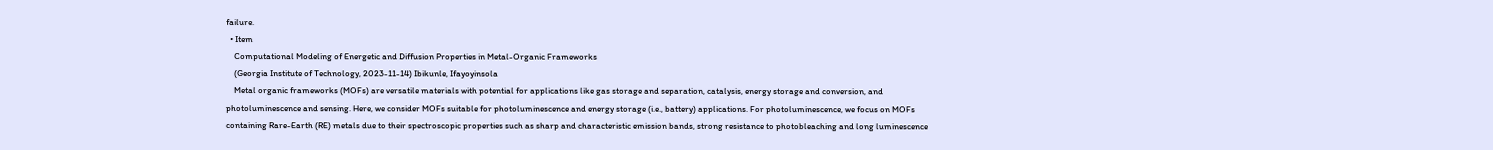failure.
  • Item
    Computational Modeling of Energetic and Diffusion Properties in Metal-Organic Frameworks
    (Georgia Institute of Technology, 2023-11-14) Ibikunle, Ifayoyinsola
    Metal organic frameworks (MOFs) are versatile materials with potential for applications like gas storage and separation, catalysis, energy storage and conversion, and photoluminescence and sensing. Here, we consider MOFs suitable for photoluminescence and energy storage (i.e., battery) applications. For photoluminescence, we focus on MOFs containing Rare-Earth (RE) metals due to their spectroscopic properties such as sharp and characteristic emission bands, strong resistance to photobleaching and long luminescence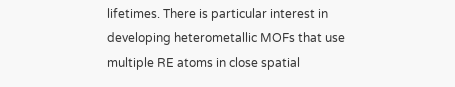lifetimes. There is particular interest in developing heterometallic MOFs that use multiple RE atoms in close spatial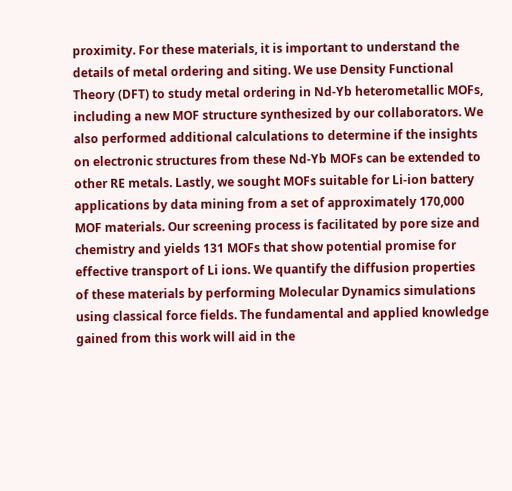proximity. For these materials, it is important to understand the details of metal ordering and siting. We use Density Functional Theory (DFT) to study metal ordering in Nd-Yb heterometallic MOFs, including a new MOF structure synthesized by our collaborators. We also performed additional calculations to determine if the insights on electronic structures from these Nd-Yb MOFs can be extended to other RE metals. Lastly, we sought MOFs suitable for Li-ion battery applications by data mining from a set of approximately 170,000 MOF materials. Our screening process is facilitated by pore size and chemistry and yields 131 MOFs that show potential promise for effective transport of Li ions. We quantify the diffusion properties of these materials by performing Molecular Dynamics simulations using classical force fields. The fundamental and applied knowledge gained from this work will aid in the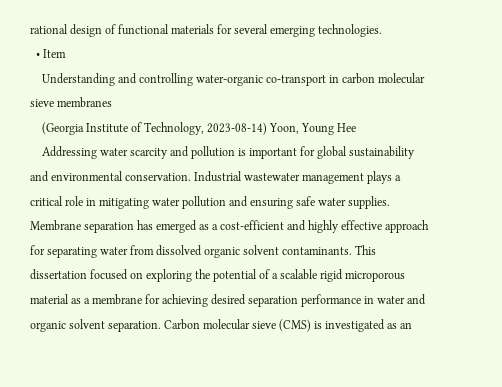rational design of functional materials for several emerging technologies.
  • Item
    Understanding and controlling water-organic co-transport in carbon molecular sieve membranes
    (Georgia Institute of Technology, 2023-08-14) Yoon, Young Hee
    Addressing water scarcity and pollution is important for global sustainability and environmental conservation. Industrial wastewater management plays a critical role in mitigating water pollution and ensuring safe water supplies. Membrane separation has emerged as a cost-efficient and highly effective approach for separating water from dissolved organic solvent contaminants. This dissertation focused on exploring the potential of a scalable rigid microporous material as a membrane for achieving desired separation performance in water and organic solvent separation. Carbon molecular sieve (CMS) is investigated as an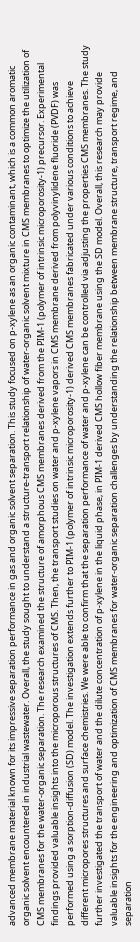advanced membrane material known for its impressive separation performance in gas and organic solvent separation. This study focused on p-xylene as an organic contaminant, which is a common aromatic organic solvent encountered in industrial wastewater. Overall, the study sought to understand a structure-transport relationship of water-organic solvent mixture in CMS membranes to optimize the utilization of CMS membranes for the water-organic separation. The research examined the structure of amorphous CMS membranes derived from the PIM-1 (polymer of intrinsic microporosity-1) precursor. Experimental findings provided valuable insights into the microporous structures of CMS. Then, the transport studies on water and p-xylene vapors in CMS membrane derived from polyvinylidene fluoride (PVDF) was performed using a sorption-diffusion (SD) model. The investigation extends further to PIM-1 (polymer of intrinsic microporosity-1) derived CMS membranes fabricated under various conditions to achieve different micropores structures and surface chemistries. We were able to confirm that the separation performance of water and p-xylene can be controlled via adjusting the properties CMS membranes. The study further investigated the transport of water and the dilute concentration of p-xylene in the liquid phase, in PIM-1 derived CMS hollow fiber membrane using the SD model. Overall, this research may provide valuable insights for the engineering and optimization of CMS membranes for water-organic separation challenges by understanding the relationship between membrane structure, transport regime, and separation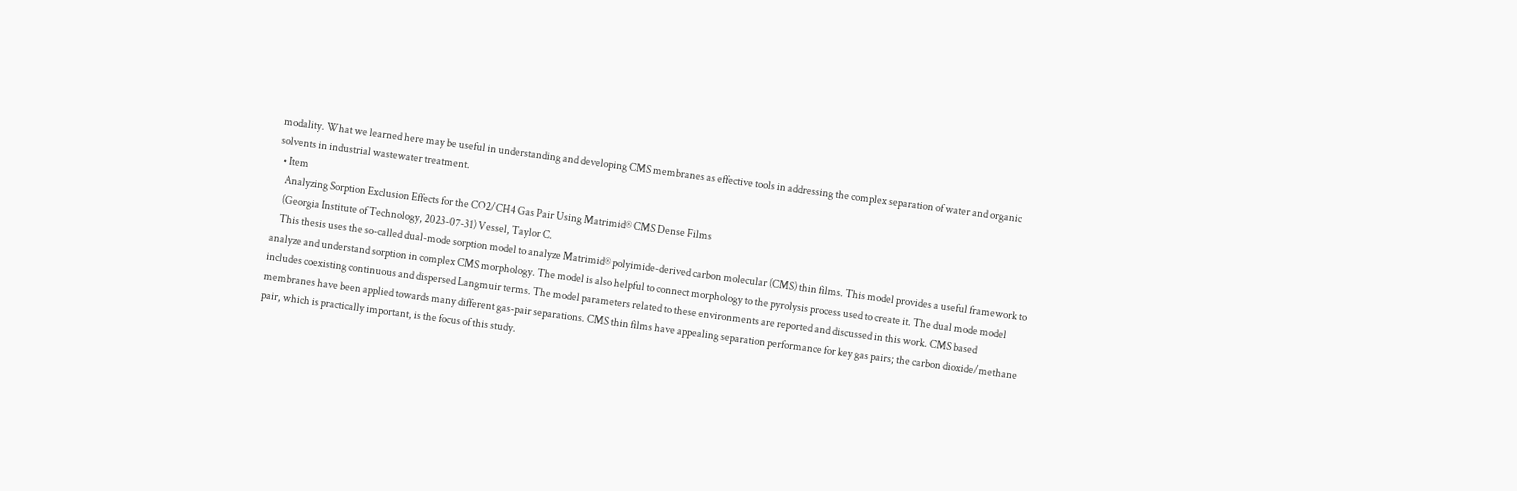modality. What we learned here may be useful in understanding and developing CMS membranes as effective tools in addressing the complex separation of water and organic solvents in industrial wastewater treatment.
  • Item
    Analyzing Sorption Exclusion Effects for the CO2/CH4 Gas Pair Using Matrimid® CMS Dense Films
    (Georgia Institute of Technology, 2023-07-31) Vessel, Taylor C.
    This thesis uses the so-called dual-mode sorption model to analyze Matrimid® polyimide-derived carbon molecular (CMS) thin films. This model provides a useful framework to analyze and understand sorption in complex CMS morphology. The model is also helpful to connect morphology to the pyrolysis process used to create it. The dual mode model includes coexisting continuous and dispersed Langmuir terms. The model parameters related to these environments are reported and discussed in this work. CMS based membranes have been applied towards many different gas-pair separations. CMS thin films have appealing separation performance for key gas pairs; the carbon dioxide/methane pair, which is practically important, is the focus of this study.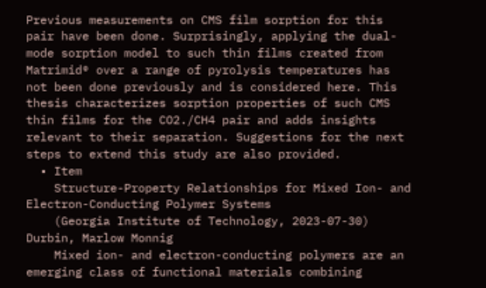Previous measurements on CMS film sorption for this pair have been done. Surprisingly, applying the dual-mode sorption model to such thin films created from Matrimid® over a range of pyrolysis temperatures has not been done previously and is considered here. This thesis characterizes sorption properties of such CMS thin films for the CO2./CH4 pair and adds insights relevant to their separation. Suggestions for the next steps to extend this study are also provided.
  • Item
    Structure-Property Relationships for Mixed Ion- and Electron-Conducting Polymer Systems
    (Georgia Institute of Technology, 2023-07-30) Durbin, Marlow Monnig
    Mixed ion- and electron-conducting polymers are an emerging class of functional materials combining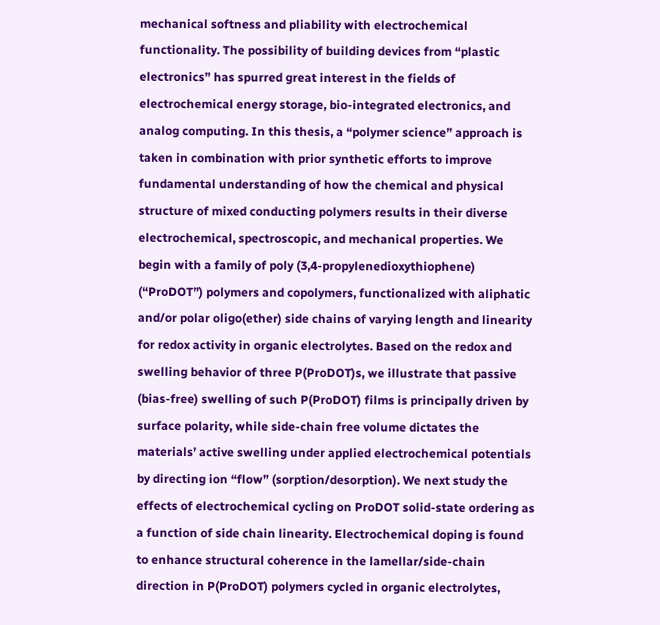mechanical softness and pliability with electrochemical functionality. The possibility of building devices from “plastic electronics” has spurred great interest in the fields of electrochemical energy storage, bio-integrated electronics, and analog computing. In this thesis, a “polymer science” approach is taken in combination with prior synthetic efforts to improve fundamental understanding of how the chemical and physical structure of mixed conducting polymers results in their diverse electrochemical, spectroscopic, and mechanical properties. We begin with a family of poly (3,4-propylenedioxythiophene) (“ProDOT”) polymers and copolymers, functionalized with aliphatic and/or polar oligo(ether) side chains of varying length and linearity for redox activity in organic electrolytes. Based on the redox and swelling behavior of three P(ProDOT)s, we illustrate that passive (bias-free) swelling of such P(ProDOT) films is principally driven by surface polarity, while side-chain free volume dictates the materials’ active swelling under applied electrochemical potentials by directing ion “flow” (sorption/desorption). We next study the effects of electrochemical cycling on ProDOT solid-state ordering as a function of side chain linearity. Electrochemical doping is found to enhance structural coherence in the lamellar/side-chain direction in P(ProDOT) polymers cycled in organic electrolytes,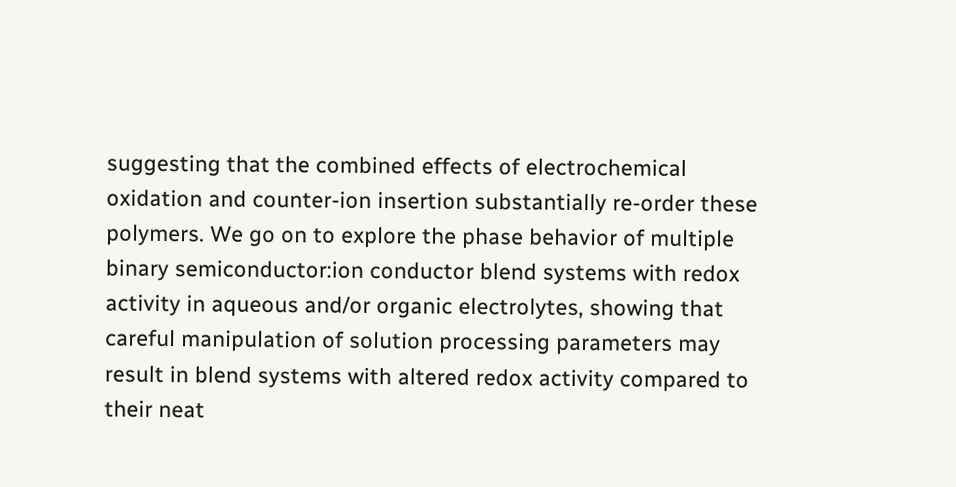suggesting that the combined effects of electrochemical oxidation and counter-ion insertion substantially re-order these polymers. We go on to explore the phase behavior of multiple binary semiconductor:ion conductor blend systems with redox activity in aqueous and/or organic electrolytes, showing that careful manipulation of solution processing parameters may result in blend systems with altered redox activity compared to their neat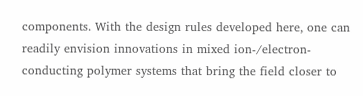components. With the design rules developed here, one can readily envision innovations in mixed ion-/electron-conducting polymer systems that bring the field closer to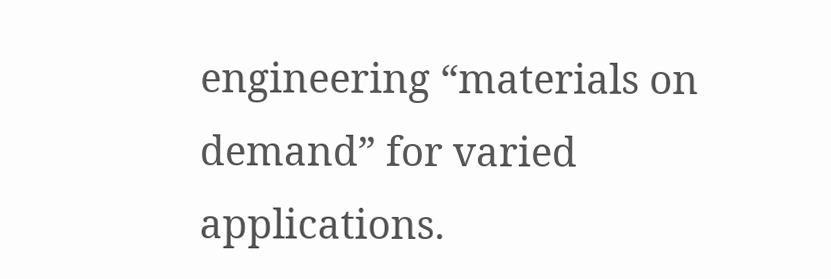engineering “materials on demand” for varied applications.